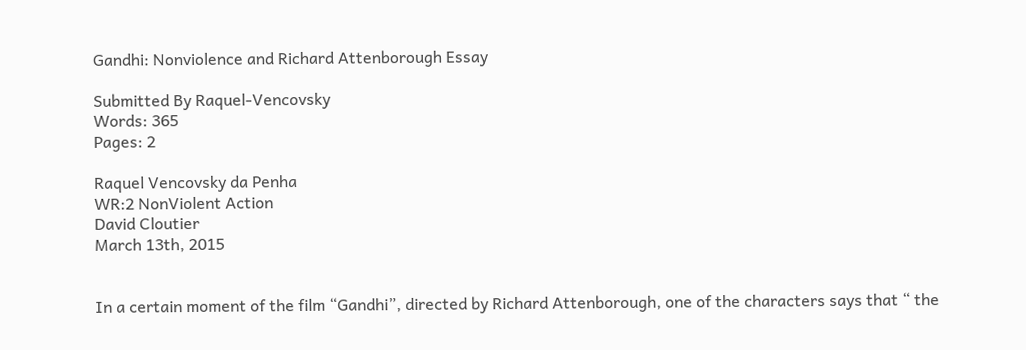Gandhi: Nonviolence and Richard Attenborough Essay

Submitted By Raquel-Vencovsky
Words: 365
Pages: 2

Raquel Vencovsky da Penha
WR:2 NonViolent Action
David Cloutier
March 13th, 2015


In a certain moment of the film “Gandhi”, directed by Richard Attenborough, one of the characters says that “ the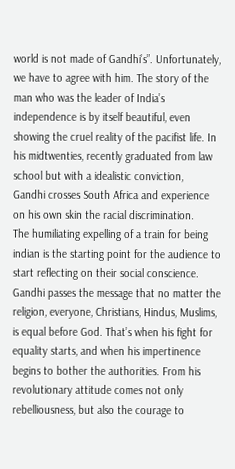world is not made of Gandhi’s”. Unfortunately, we have to agree with him. The story of the man who was the leader of India’s independence is by itself beautiful, even showing the cruel reality of the pacifist life. In his midtwenties, recently graduated from law school but with a idealistic conviction,
Gandhi crosses South Africa and experience on his own skin the racial discrimination.
The humiliating expelling of a train for being indian is the starting point for the audience to start reflecting on their social conscience. Gandhi passes the message that no matter the religion, everyone, Christians, Hindus, Muslims, is equal before God. That’s when his fight for equality starts, and when his impertinence begins to bother the authorities. From his revolutionary attitude comes not only rebelliousness, but also the courage to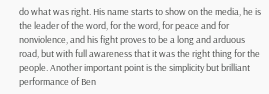do what was right. His name starts to show on the media, he is the leader of the word, for the word, for peace and for nonviolence, and his fight proves to be a long and arduous road, but with full awareness that it was the right thing for the people. Another important point is the simplicity but brilliant performance of Ben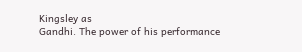Kingsley as
Gandhi. The power of his performance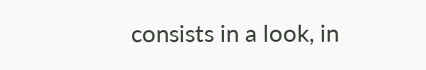consists in a look, in